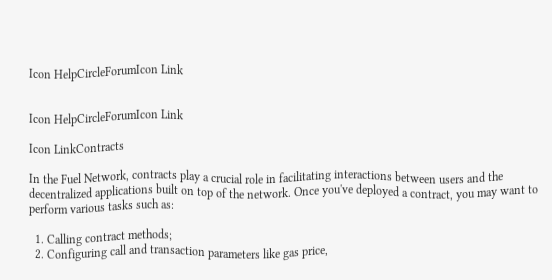Icon HelpCircleForumIcon Link


Icon HelpCircleForumIcon Link

Icon LinkContracts

In the Fuel Network, contracts play a crucial role in facilitating interactions between users and the decentralized applications built on top of the network. Once you've deployed a contract, you may want to perform various tasks such as:

  1. Calling contract methods;
  2. Configuring call and transaction parameters like gas price,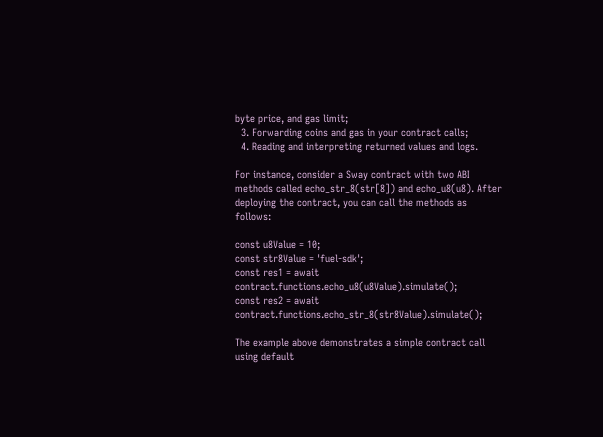byte price, and gas limit;
  3. Forwarding coins and gas in your contract calls;
  4. Reading and interpreting returned values and logs.

For instance, consider a Sway contract with two ABI methods called echo_str_8(str[8]) and echo_u8(u8). After deploying the contract, you can call the methods as follows:

const u8Value = 10;
const str8Value = 'fuel-sdk';
const res1 = await contract.functions.echo_u8(u8Value).simulate();
const res2 = await contract.functions.echo_str_8(str8Value).simulate();

The example above demonstrates a simple contract call using default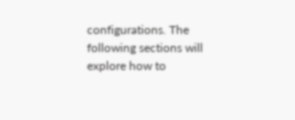configurations. The following sections will explore how to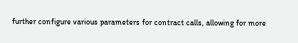further configure various parameters for contract calls, allowing for more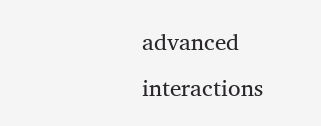advanced interactions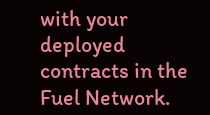with your deployed contracts in the Fuel Network.